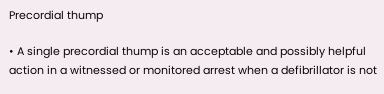Precordial thump

• A single precordial thump is an acceptable and possibly helpful action in a witnessed or monitored arrest when a defibrillator is not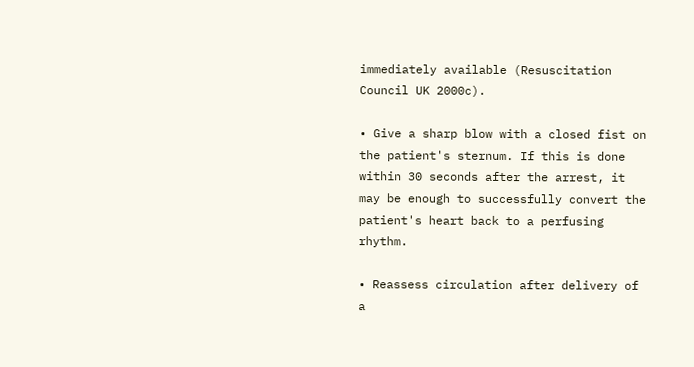immediately available (Resuscitation Council UK 2000c).

• Give a sharp blow with a closed fist on the patient's sternum. If this is done within 30 seconds after the arrest, it may be enough to successfully convert the patient's heart back to a perfusing rhythm.

• Reassess circulation after delivery of a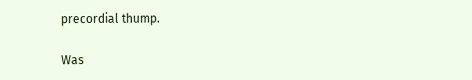precordial thump.

Was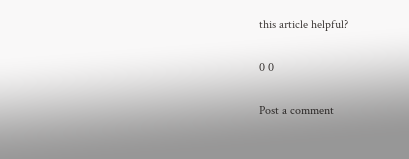this article helpful?

0 0

Post a comment